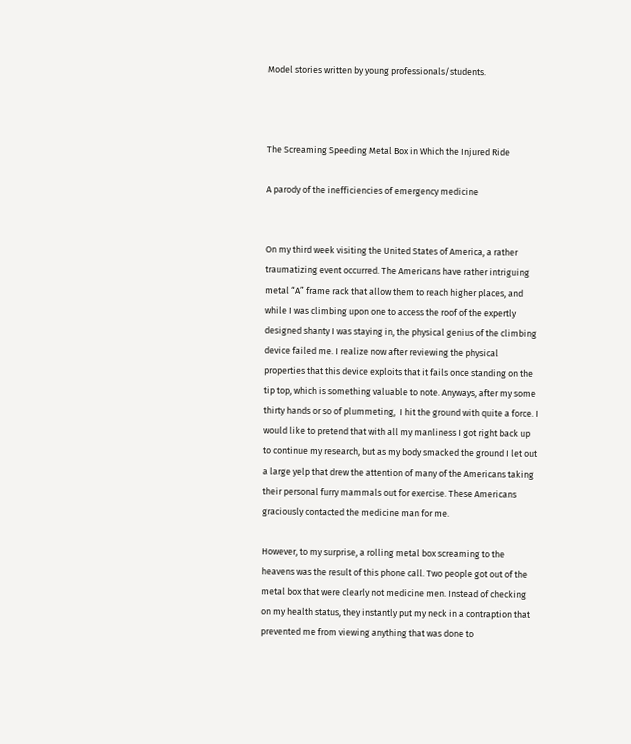Model stories written by young professionals/students.



The Screaming Speeding Metal Box in Which the Injured Ride

A parody of the inefficiencies of emergency medicine


On my third week visiting the United States of America, a rather traumatizing event occurred. The Americans have rather intriguing metal “A” frame rack that allow them to reach higher places, and while I was climbing upon one to access the roof of the expertly designed shanty I was staying in, the physical genius of the climbing device failed me. I realize now after reviewing the physical properties that this device exploits that it fails once standing on the tip top, which is something valuable to note. Anyways, after my some thirty hands or so of plummeting,  I hit the ground with quite a force. I would like to pretend that with all my manliness I got right back up to continue my research, but as my body smacked the ground I let out a large yelp that drew the attention of many of the Americans taking their personal furry mammals out for exercise. These Americans graciously contacted the medicine man for me.

However, to my surprise, a rolling metal box screaming to the heavens was the result of this phone call. Two people got out of the metal box that were clearly not medicine men. Instead of checking on my health status, they instantly put my neck in a contraption that prevented me from viewing anything that was done to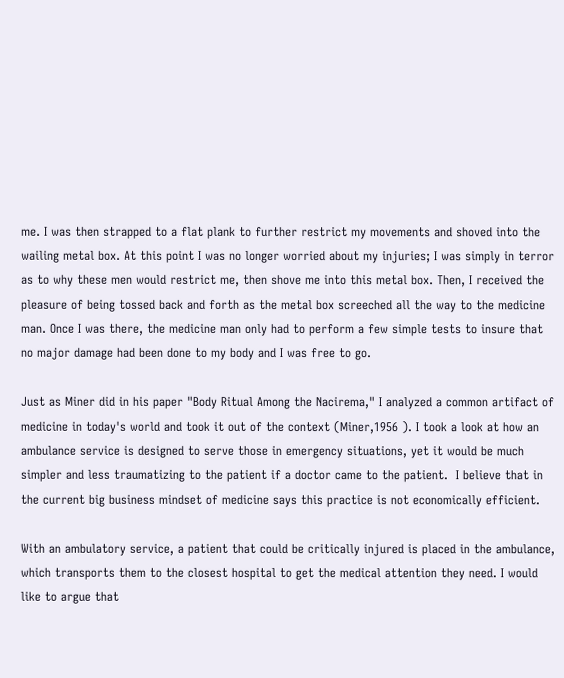me. I was then strapped to a flat plank to further restrict my movements and shoved into the wailing metal box. At this point I was no longer worried about my injuries; I was simply in terror as to why these men would restrict me, then shove me into this metal box. Then, I received the pleasure of being tossed back and forth as the metal box screeched all the way to the medicine man. Once I was there, the medicine man only had to perform a few simple tests to insure that no major damage had been done to my body and I was free to go.

Just as Miner did in his paper "Body Ritual Among the Nacirema," I analyzed a common artifact of medicine in today's world and took it out of the context (Miner,1956 ). I took a look at how an ambulance service is designed to serve those in emergency situations, yet it would be much simpler and less traumatizing to the patient if a doctor came to the patient.  I believe that in the current big business mindset of medicine says this practice is not economically efficient.

With an ambulatory service, a patient that could be critically injured is placed in the ambulance, which transports them to the closest hospital to get the medical attention they need. I would like to argue that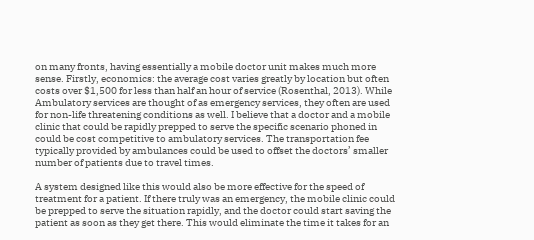on many fronts, having essentially a mobile doctor unit makes much more sense. Firstly, economics: the average cost varies greatly by location but often costs over $1,500 for less than half an hour of service (Rosenthal, 2013). While Ambulatory services are thought of as emergency services, they often are used for non-life threatening conditions as well. I believe that a doctor and a mobile clinic that could be rapidly prepped to serve the specific scenario phoned in could be cost competitive to ambulatory services. The transportation fee typically provided by ambulances could be used to offset the doctors’ smaller number of patients due to travel times.

A system designed like this would also be more effective for the speed of treatment for a patient. If there truly was an emergency, the mobile clinic could be prepped to serve the situation rapidly, and the doctor could start saving the patient as soon as they get there. This would eliminate the time it takes for an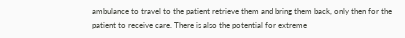ambulance to travel to the patient retrieve them and bring them back, only then for the patient to receive care. There is also the potential for extreme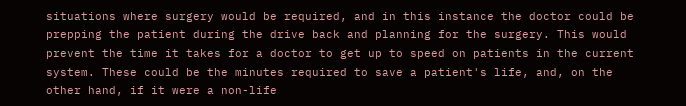situations where surgery would be required, and in this instance the doctor could be prepping the patient during the drive back and planning for the surgery. This would prevent the time it takes for a doctor to get up to speed on patients in the current system. These could be the minutes required to save a patient's life, and, on the other hand, if it were a non-life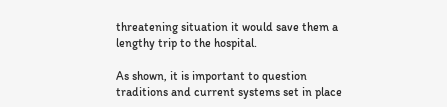threatening situation it would save them a lengthy trip to the hospital.

As shown, it is important to question traditions and current systems set in place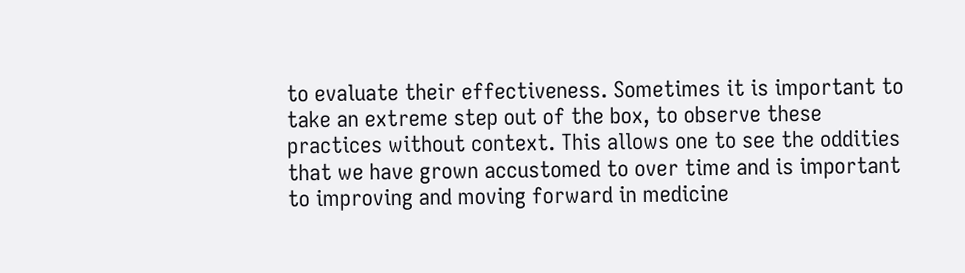to evaluate their effectiveness. Sometimes it is important to take an extreme step out of the box, to observe these practices without context. This allows one to see the oddities that we have grown accustomed to over time and is important to improving and moving forward in medicine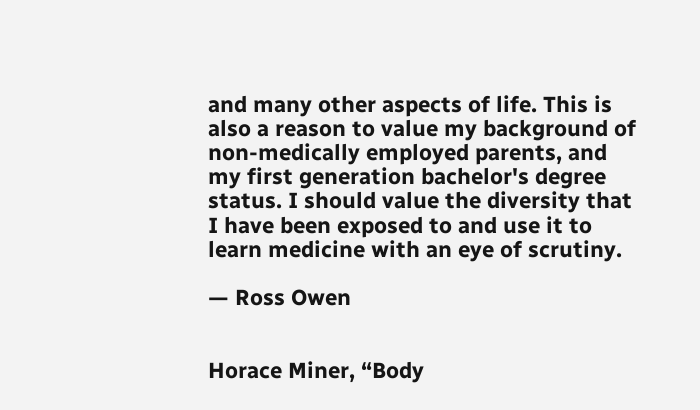and many other aspects of life. This is also a reason to value my background of non-medically employed parents, and my first generation bachelor's degree status. I should value the diversity that I have been exposed to and use it to learn medicine with an eye of scrutiny.

— Ross Owen


Horace Miner, “Body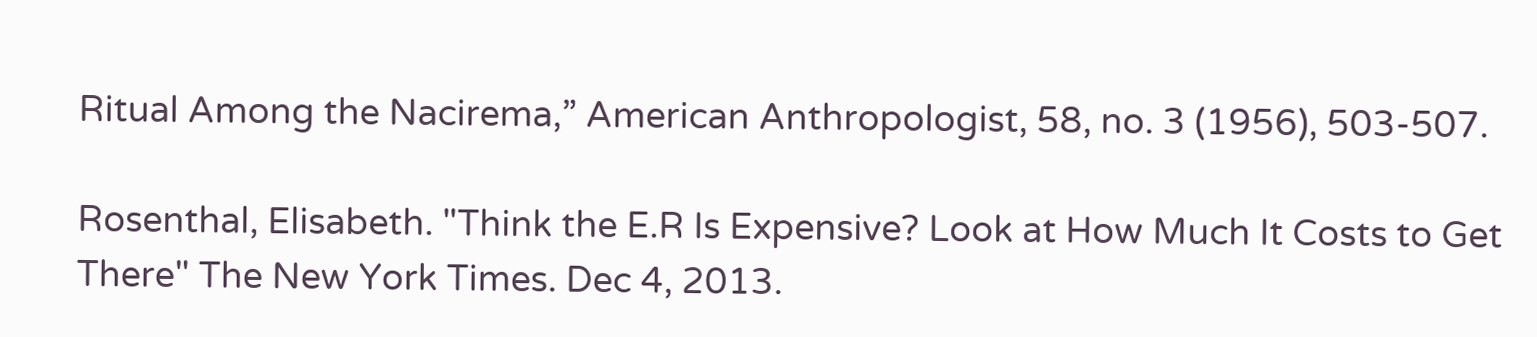Ritual Among the Nacirema,” American Anthropologist, 58, no. 3 (1956), 503-507.

Rosenthal, Elisabeth. "Think the E.R Is Expensive? Look at How Much It Costs to Get There" The New York Times. Dec 4, 2013.